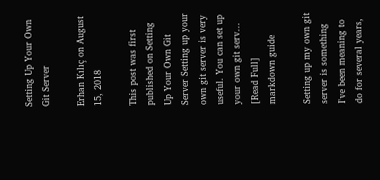Setting Up Your Own Git Server

Erhan Kılıç on August 15, 2018

This post was first published on Setting Up Your Own Git Server Setting up your own git server is very useful. You can set up your own git serv... [Read Full]
markdown guide

Setting up my own git server is something I've been meaning to do for several years,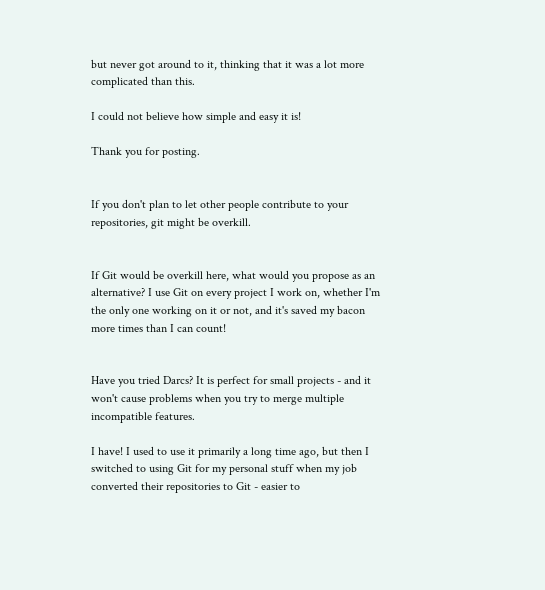but never got around to it, thinking that it was a lot more complicated than this.

I could not believe how simple and easy it is!

Thank you for posting.


If you don't plan to let other people contribute to your repositories, git might be overkill.


If Git would be overkill here, what would you propose as an alternative? I use Git on every project I work on, whether I'm the only one working on it or not, and it's saved my bacon more times than I can count!


Have you tried Darcs? It is perfect for small projects - and it won't cause problems when you try to merge multiple incompatible features.

I have! I used to use it primarily a long time ago, but then I switched to using Git for my personal stuff when my job converted their repositories to Git - easier to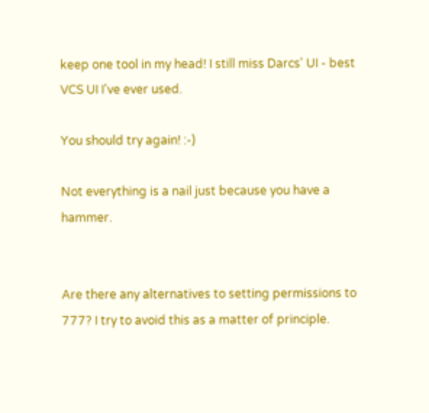keep one tool in my head! I still miss Darcs' UI - best VCS UI I've ever used.

You should try again! :-)

Not everything is a nail just because you have a hammer.


Are there any alternatives to setting permissions to 777? I try to avoid this as a matter of principle.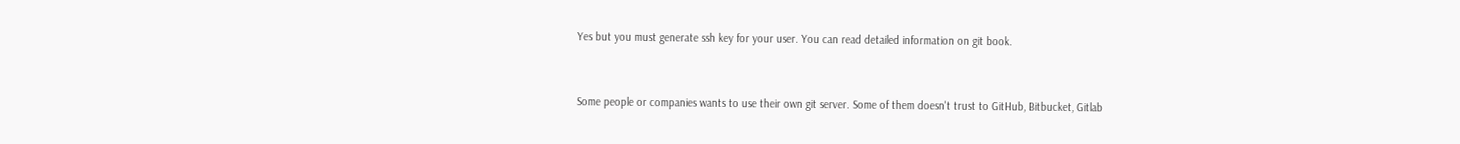Yes but you must generate ssh key for your user. You can read detailed information on git book.


Some people or companies wants to use their own git server. Some of them doesn't trust to GitHub, Bitbucket, Gitlab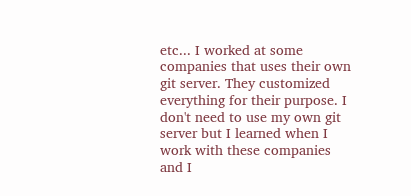etc... I worked at some companies that uses their own git server. They customized everything for their purpose. I don't need to use my own git server but I learned when I work with these companies and I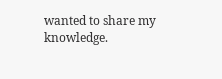wanted to share my knowledge.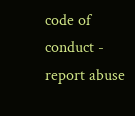code of conduct - report abuse